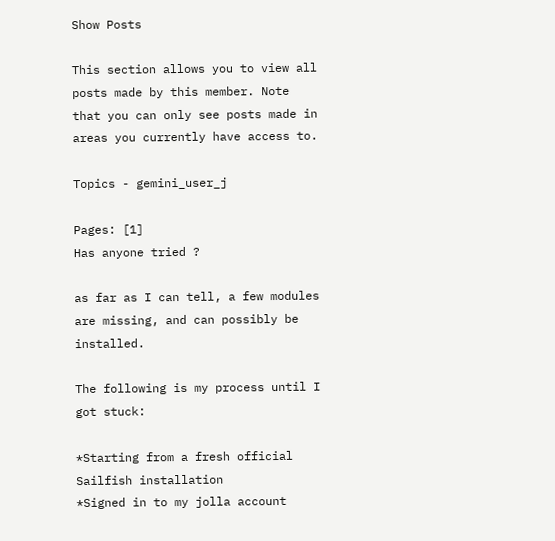Show Posts

This section allows you to view all posts made by this member. Note that you can only see posts made in areas you currently have access to.

Topics - gemini_user_j

Pages: [1]
Has anyone tried ?

as far as I can tell, a few modules are missing, and can possibly be installed.

The following is my process until I got stuck:

*Starting from a fresh official Sailfish installation
*Signed in to my jolla account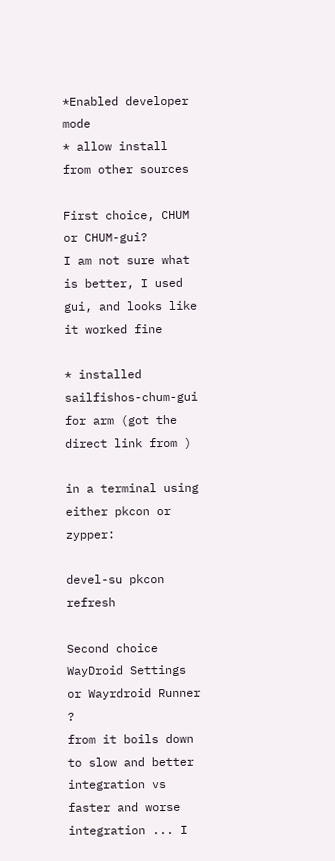*Enabled developer mode
* allow install from other sources

First choice, CHUM or CHUM-gui?
I am not sure what is better, I used gui, and looks like it worked fine

* installed sailfishos-chum-gui for arm (got the direct link from )

in a terminal using either pkcon or zypper:

devel-su pkcon refresh

Second choice WayDroid Settings or Wayrdroid Runner ?
from it boils down to slow and better integration vs faster and worse integration ... I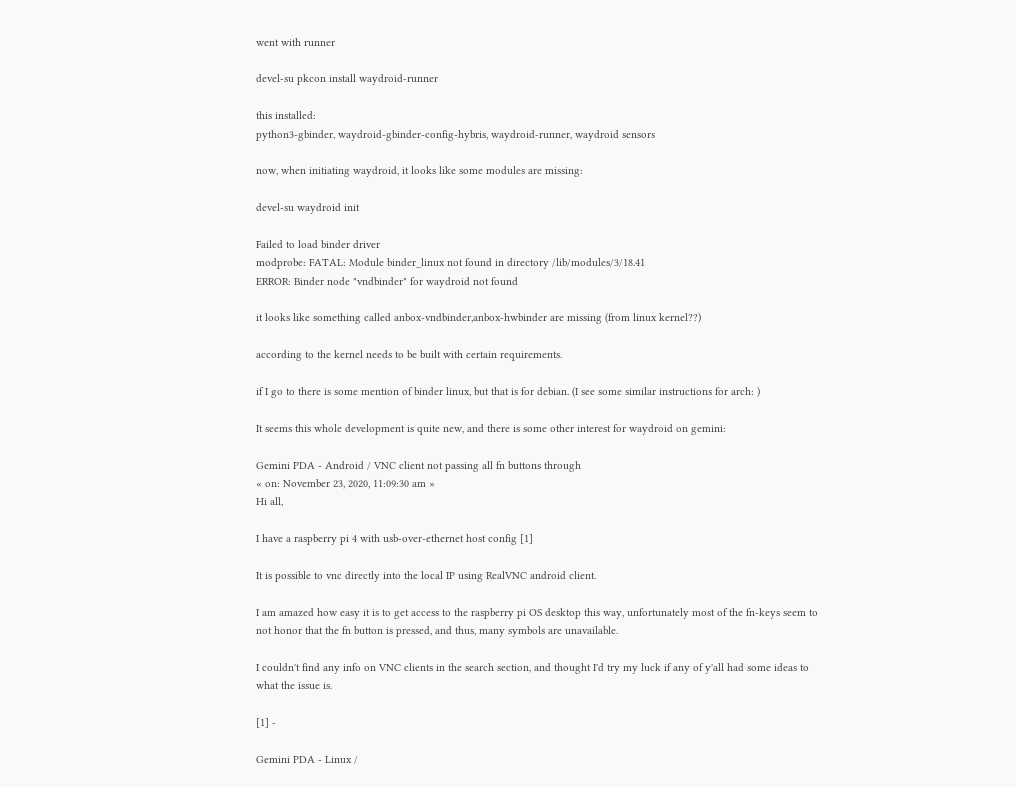went with runner

devel-su pkcon install waydroid-runner

this installed:
python3-gbinder, waydroid-gbinder-config-hybris, waydroid-runner, waydroid sensors

now, when initiating waydroid, it looks like some modules are missing:

devel-su waydroid init

Failed to load binder driver
modprobe: FATAL: Module binder_linux not found in directory /lib/modules/3/18.41
ERROR: Binder node "vndbinder" for waydroid not found

it looks like something called anbox-vndbinder,anbox-hwbinder are missing (from linux kernel??)

according to the kernel needs to be built with certain requirements.

if I go to there is some mention of binder linux, but that is for debian. (I see some similar instructions for arch: )

It seems this whole development is quite new, and there is some other interest for waydroid on gemini:

Gemini PDA - Android / VNC client not passing all fn buttons through
« on: November 23, 2020, 11:09:30 am »
Hi all,

I have a raspberry pi 4 with usb-over-ethernet host config [1]

It is possible to vnc directly into the local IP using RealVNC android client.

I am amazed how easy it is to get access to the raspberry pi OS desktop this way, unfortunately most of the fn-keys seem to not honor that the fn button is pressed, and thus, many symbols are unavailable.

I couldn't find any info on VNC clients in the search section, and thought I'd try my luck if any of y'all had some ideas to what the issue is.

[1] -

Gemini PDA - Linux /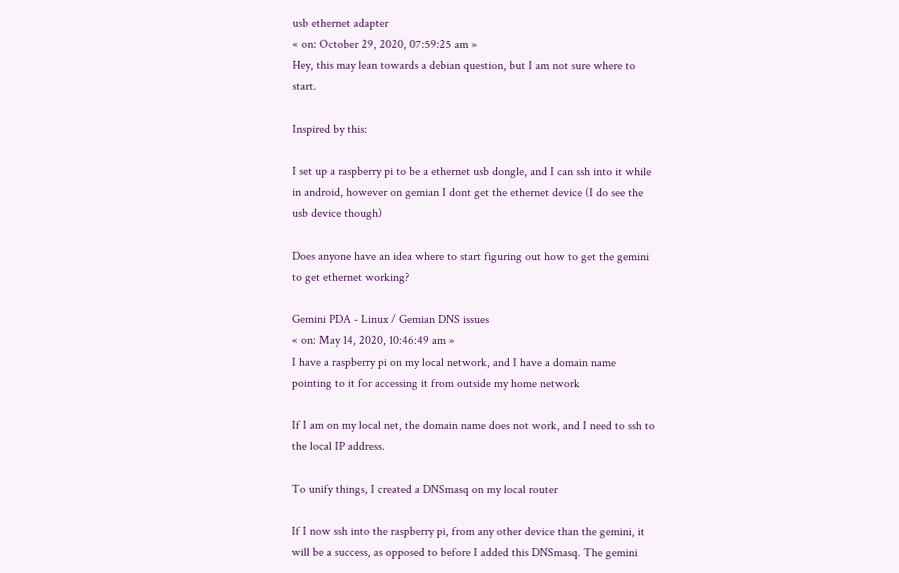usb ethernet adapter
« on: October 29, 2020, 07:59:25 am »
Hey, this may lean towards a debian question, but I am not sure where to start.

Inspired by this:

I set up a raspberry pi to be a ethernet usb dongle, and I can ssh into it while in android, however on gemian I dont get the ethernet device (I do see the usb device though)

Does anyone have an idea where to start figuring out how to get the gemini to get ethernet working?

Gemini PDA - Linux / Gemian DNS issues
« on: May 14, 2020, 10:46:49 am »
I have a raspberry pi on my local network, and I have a domain name pointing to it for accessing it from outside my home network

If I am on my local net, the domain name does not work, and I need to ssh to the local IP address.

To unify things, I created a DNSmasq on my local router

If I now ssh into the raspberry pi, from any other device than the gemini, it will be a success, as opposed to before I added this DNSmasq. The gemini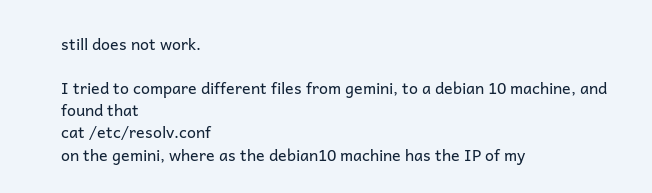still does not work.

I tried to compare different files from gemini, to a debian 10 machine, and found that
cat /etc/resolv.conf
on the gemini, where as the debian10 machine has the IP of my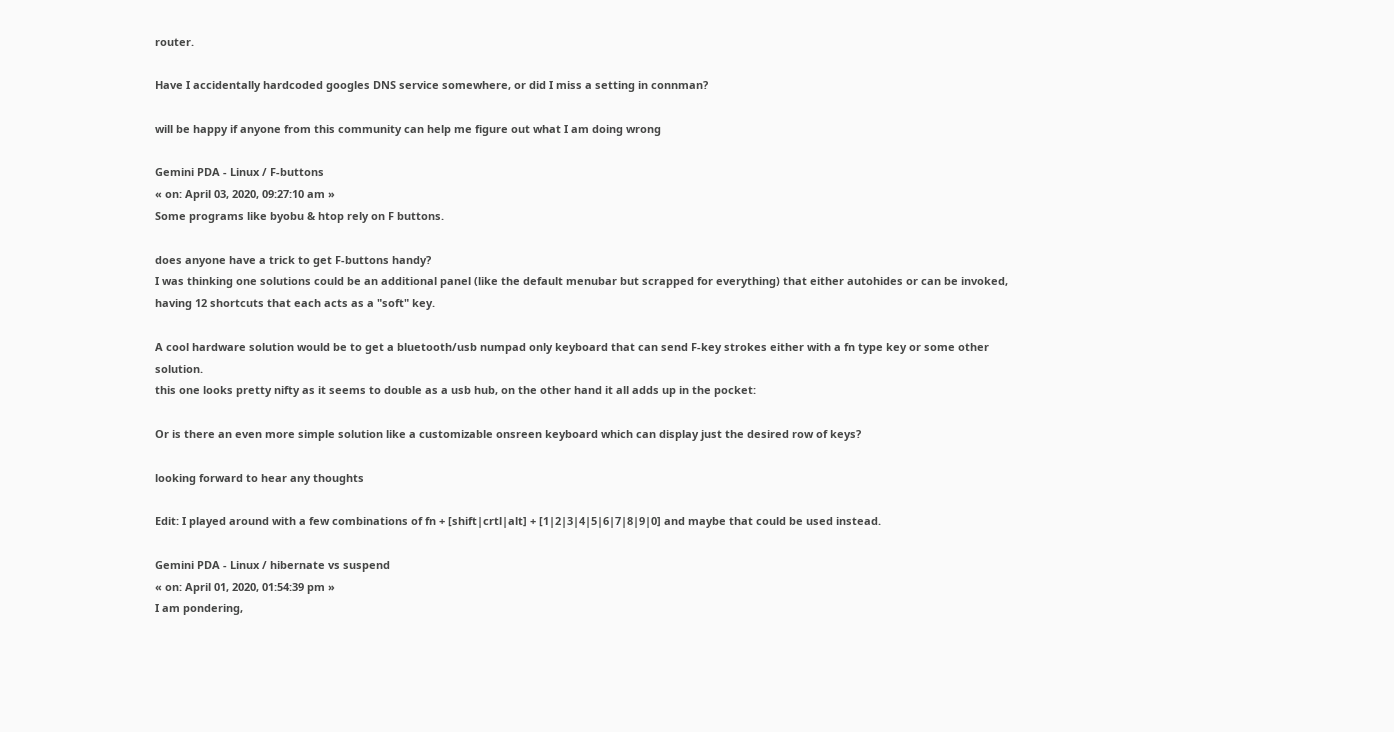router.

Have I accidentally hardcoded googles DNS service somewhere, or did I miss a setting in connman?

will be happy if anyone from this community can help me figure out what I am doing wrong

Gemini PDA - Linux / F-buttons
« on: April 03, 2020, 09:27:10 am »
Some programs like byobu & htop rely on F buttons.

does anyone have a trick to get F-buttons handy?
I was thinking one solutions could be an additional panel (like the default menubar but scrapped for everything) that either autohides or can be invoked, having 12 shortcuts that each acts as a "soft" key.

A cool hardware solution would be to get a bluetooth/usb numpad only keyboard that can send F-key strokes either with a fn type key or some other solution.
this one looks pretty nifty as it seems to double as a usb hub, on the other hand it all adds up in the pocket:

Or is there an even more simple solution like a customizable onsreen keyboard which can display just the desired row of keys?

looking forward to hear any thoughts

Edit: I played around with a few combinations of fn + [shift|crtl|alt] + [1|2|3|4|5|6|7|8|9|0] and maybe that could be used instead.

Gemini PDA - Linux / hibernate vs suspend
« on: April 01, 2020, 01:54:39 pm »
I am pondering,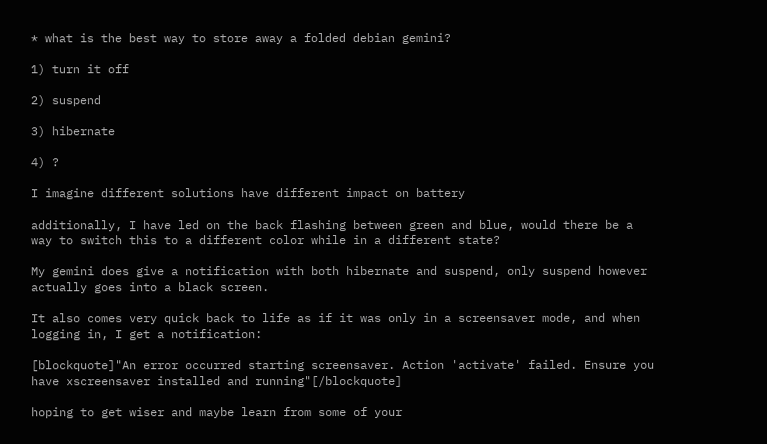* what is the best way to store away a folded debian gemini?

1) turn it off

2) suspend

3) hibernate

4) ?

I imagine different solutions have different impact on battery

additionally, I have led on the back flashing between green and blue, would there be a way to switch this to a different color while in a different state?

My gemini does give a notification with both hibernate and suspend, only suspend however actually goes into a black screen.

It also comes very quick back to life as if it was only in a screensaver mode, and when logging in, I get a notification:

[blockquote]"An error occurred starting screensaver. Action 'activate' failed. Ensure you have xscreensaver installed and running"[/blockquote]

hoping to get wiser and maybe learn from some of your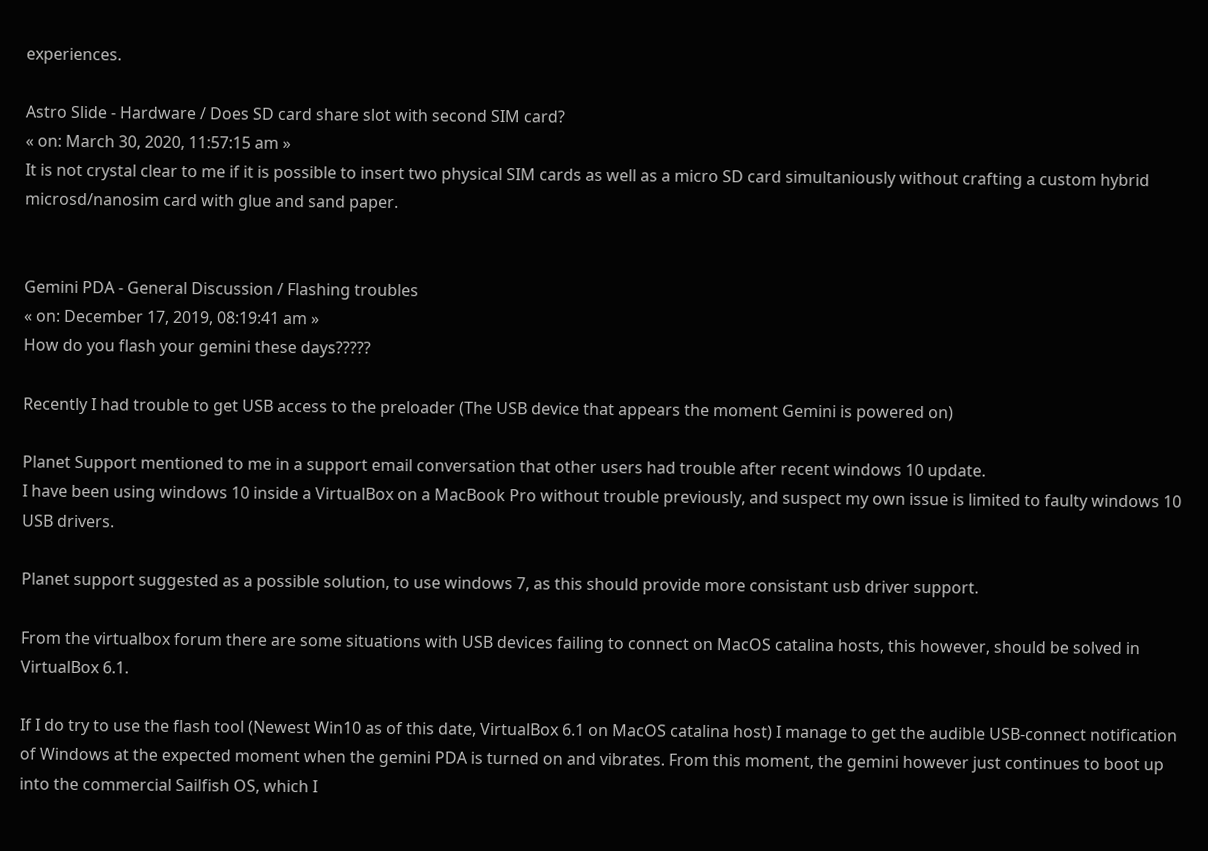experiences.

Astro Slide - Hardware / Does SD card share slot with second SIM card?
« on: March 30, 2020, 11:57:15 am »
It is not crystal clear to me if it is possible to insert two physical SIM cards as well as a micro SD card simultaniously without crafting a custom hybrid microsd/nanosim card with glue and sand paper.


Gemini PDA - General Discussion / Flashing troubles
« on: December 17, 2019, 08:19:41 am »
How do you flash your gemini these days?????

Recently I had trouble to get USB access to the preloader (The USB device that appears the moment Gemini is powered on)

Planet Support mentioned to me in a support email conversation that other users had trouble after recent windows 10 update.
I have been using windows 10 inside a VirtualBox on a MacBook Pro without trouble previously, and suspect my own issue is limited to faulty windows 10 USB drivers.

Planet support suggested as a possible solution, to use windows 7, as this should provide more consistant usb driver support.

From the virtualbox forum there are some situations with USB devices failing to connect on MacOS catalina hosts, this however, should be solved in VirtualBox 6.1.

If I do try to use the flash tool (Newest Win10 as of this date, VirtualBox 6.1 on MacOS catalina host) I manage to get the audible USB-connect notification of Windows at the expected moment when the gemini PDA is turned on and vibrates. From this moment, the gemini however just continues to boot up into the commercial Sailfish OS, which I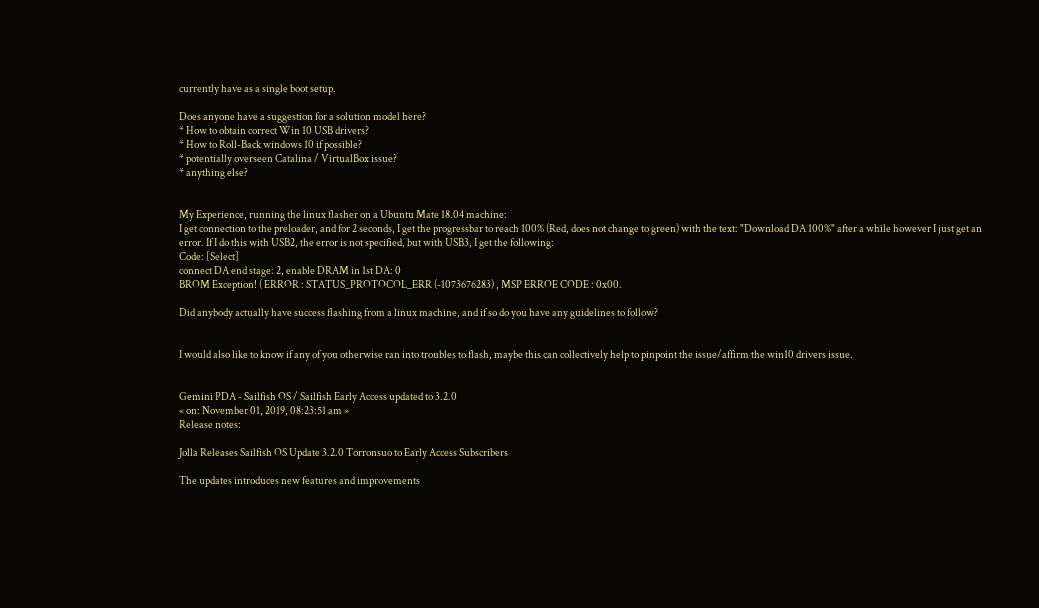currently have as a single boot setup.

Does anyone have a suggestion for a solution model here?
* How to obtain correct Win 10 USB drivers?
* How to Roll-Back windows 10 if possible?
* potentially overseen Catalina / VirtualBox issue?
* anything else?


My Experience, running the linux flasher on a Ubuntu Mate 18.04 machine:
I get connection to the preloader, and for 2 seconds, I get the progressbar to reach 100% (Red, does not change to green) with the text: "Download DA 100%" after a while however I just get an error. If I do this with USB2, the error is not specified, but with USB3, I get the following:
Code: [Select]
connect DA end stage: 2, enable DRAM in 1st DA: 0
BROM Exception! ( ERROR : STATUS_PROTOCOL_ERR (-1073676283) , MSP ERROE CODE : 0x00.

Did anybody actually have success flashing from a linux machine, and if so do you have any guidelines to follow?


I would also like to know if any of you otherwise ran into troubles to flash, maybe this can collectively help to pinpoint the issue/affirm the win10 drivers issue.


Gemini PDA - Sailfish OS / Sailfish Early Access updated to 3.2.0
« on: November 01, 2019, 08:23:51 am »
Release notes:

Jolla Releases Sailfish OS Update 3.2.0 Torronsuo to Early Access Subscribers

The updates introduces new features and improvements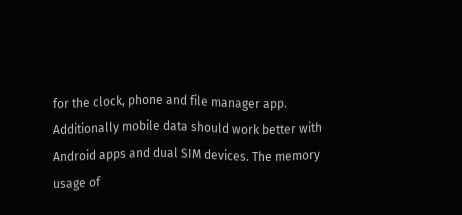for the clock, phone and file manager app. Additionally mobile data should work better with Android apps and dual SIM devices. The memory usage of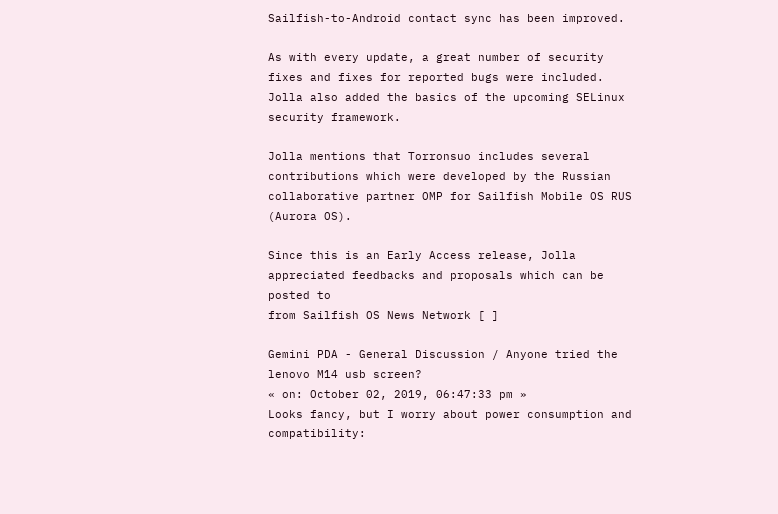Sailfish-to-Android contact sync has been improved.

As with every update, a great number of security fixes and fixes for reported bugs were included. Jolla also added the basics of the upcoming SELinux security framework.

Jolla mentions that Torronsuo includes several contributions which were developed by the Russian collaborative partner OMP for Sailfish Mobile OS RUS (Aurora OS).

Since this is an Early Access release, Jolla appreciated feedbacks and proposals which can be posted to
from Sailfish OS News Network [ ]

Gemini PDA - General Discussion / Anyone tried the lenovo M14 usb screen?
« on: October 02, 2019, 06:47:33 pm »
Looks fancy, but I worry about power consumption and compatibility: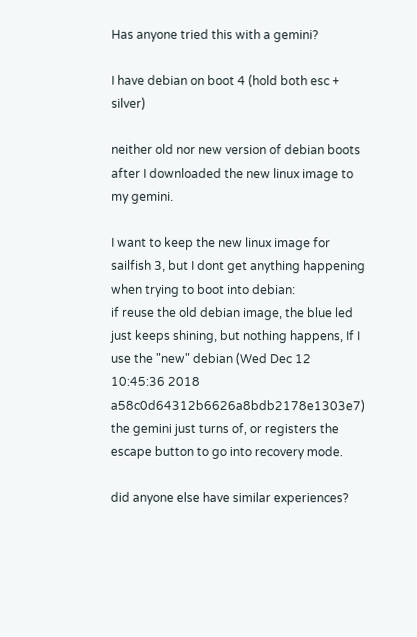Has anyone tried this with a gemini?

I have debian on boot 4 (hold both esc + silver)

neither old nor new version of debian boots after I downloaded the new linux image to my gemini.

I want to keep the new linux image for sailfish 3, but I dont get anything happening when trying to boot into debian:
if reuse the old debian image, the blue led just keeps shining, but nothing happens, If I use the "new" debian (Wed Dec 12 10:45:36 2018   a58c0d64312b6626a8bdb2178e1303e7)
the gemini just turns of, or registers the escape button to go into recovery mode.

did anyone else have similar experiences?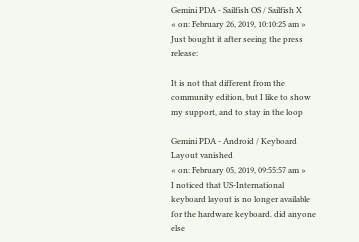Gemini PDA - Sailfish OS / Sailfish X
« on: February 26, 2019, 10:10:25 am »
Just bought it after seeing the press release:

It is not that different from the community edition, but I like to show my support, and to stay in the loop

Gemini PDA - Android / Keyboard Layout vanished
« on: February 05, 2019, 09:55:57 am »
I noticed that US-International keyboard layout is no longer available for the hardware keyboard. did anyone else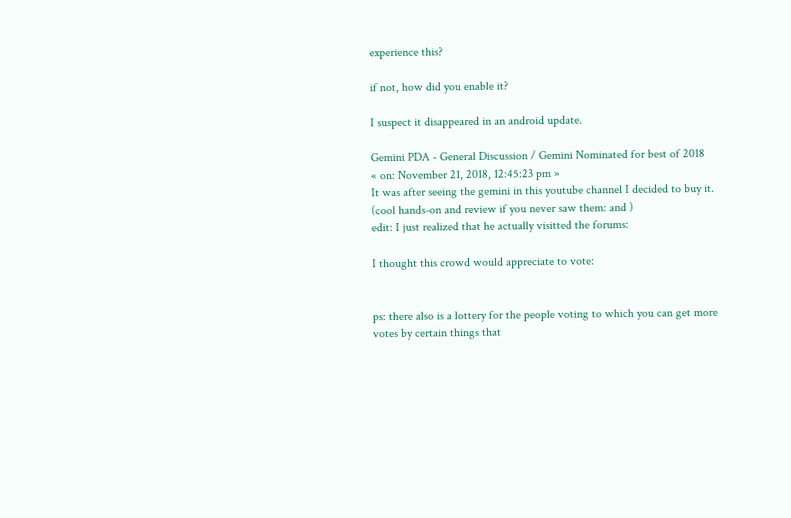experience this?

if not, how did you enable it?

I suspect it disappeared in an android update.

Gemini PDA - General Discussion / Gemini Nominated for best of 2018
« on: November 21, 2018, 12:45:23 pm »
It was after seeing the gemini in this youtube channel I decided to buy it.
(cool hands-on and review if you never saw them: and )
edit: I just realized that he actually visitted the forums:

I thought this crowd would appreciate to vote:


ps: there also is a lottery for the people voting to which you can get more votes by certain things that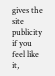gives the site publicity
if you feel like it,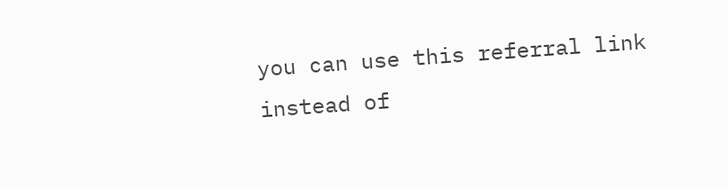you can use this referral link instead of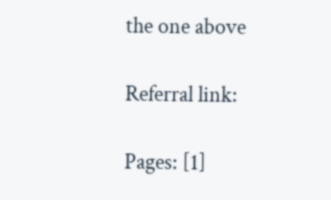the one above

Referral link:

Pages: [1]